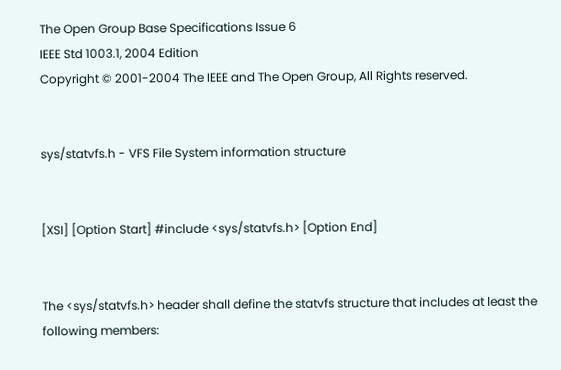The Open Group Base Specifications Issue 6
IEEE Std 1003.1, 2004 Edition
Copyright © 2001-2004 The IEEE and The Open Group, All Rights reserved.


sys/statvfs.h - VFS File System information structure


[XSI] [Option Start] #include <sys/statvfs.h> [Option End]


The <sys/statvfs.h> header shall define the statvfs structure that includes at least the following members: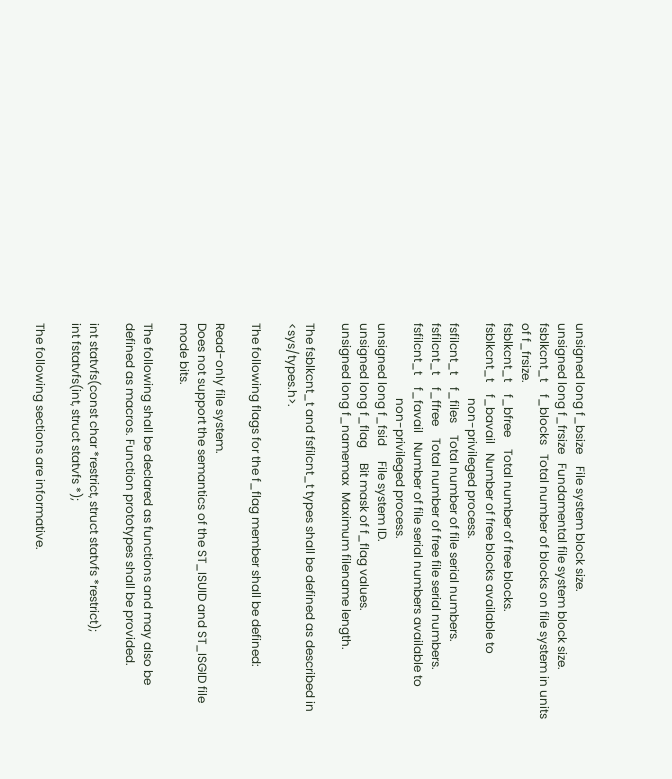unsigned long f_bsize    File system block size.
unsigned long f_frsize   Fundamental file system block size.
fsblkcnt_t    f_blocks   Total number of blocks on file system in units of f_frsize.
fsblkcnt_t    f_bfree    Total number of free blocks.
fsblkcnt_t    f_bavail   Number of free blocks available to
                         non-privileged process.
fsfilcnt_t    f_files    Total number of file serial numbers.
fsfilcnt_t    f_ffree    Total number of free file serial numbers.
fsfilcnt_t    f_favail   Number of file serial numbers available to
                         non-privileged process.
unsigned long f_fsid     File system ID.
unsigned long f_flag     Bit mask of f_flag values.
unsigned long f_namemax  Maximum filename length.

The fsblkcnt_t and fsfilcnt_t types shall be defined as described in <sys/types.h>.

The following flags for the f_flag member shall be defined:

Read-only file system.
Does not support the semantics of the ST_ISUID and ST_ISGID file mode bits.

The following shall be declared as functions and may also be defined as macros. Function prototypes shall be provided.

int statvfs(const char *restrict, struct statvfs *restrict);
int fstatvfs(int, struct statvfs *);

The following sections are informative.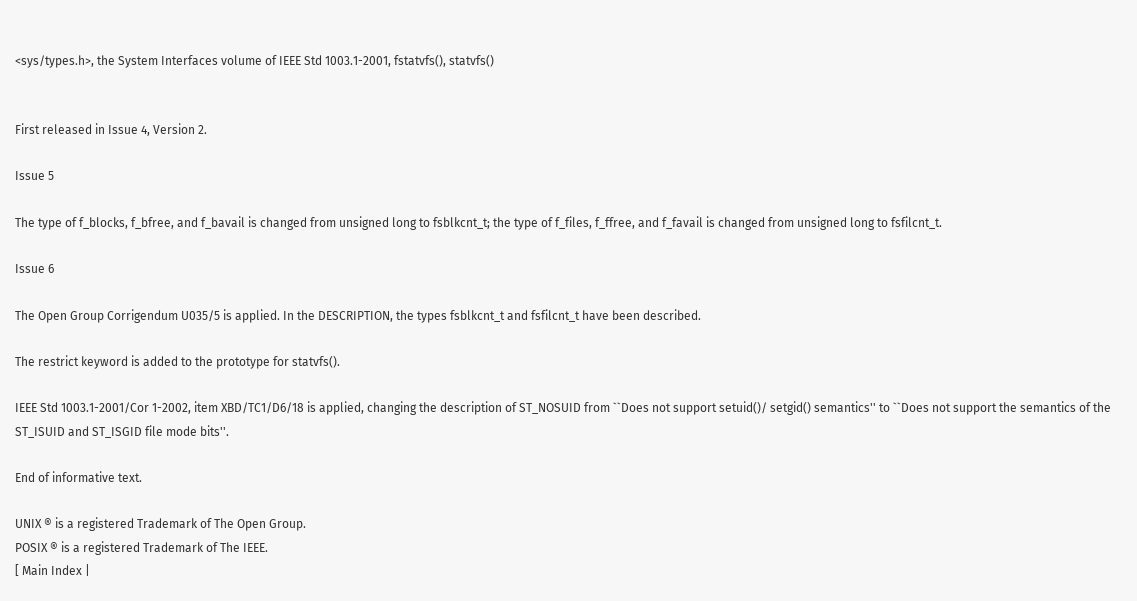<sys/types.h>, the System Interfaces volume of IEEE Std 1003.1-2001, fstatvfs(), statvfs()


First released in Issue 4, Version 2.

Issue 5

The type of f_blocks, f_bfree, and f_bavail is changed from unsigned long to fsblkcnt_t; the type of f_files, f_ffree, and f_favail is changed from unsigned long to fsfilcnt_t.

Issue 6

The Open Group Corrigendum U035/5 is applied. In the DESCRIPTION, the types fsblkcnt_t and fsfilcnt_t have been described.

The restrict keyword is added to the prototype for statvfs().

IEEE Std 1003.1-2001/Cor 1-2002, item XBD/TC1/D6/18 is applied, changing the description of ST_NOSUID from ``Does not support setuid()/ setgid() semantics'' to ``Does not support the semantics of the ST_ISUID and ST_ISGID file mode bits''.

End of informative text.

UNIX ® is a registered Trademark of The Open Group.
POSIX ® is a registered Trademark of The IEEE.
[ Main Index |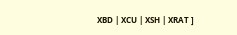XBD | XCU | XSH | XRAT ]